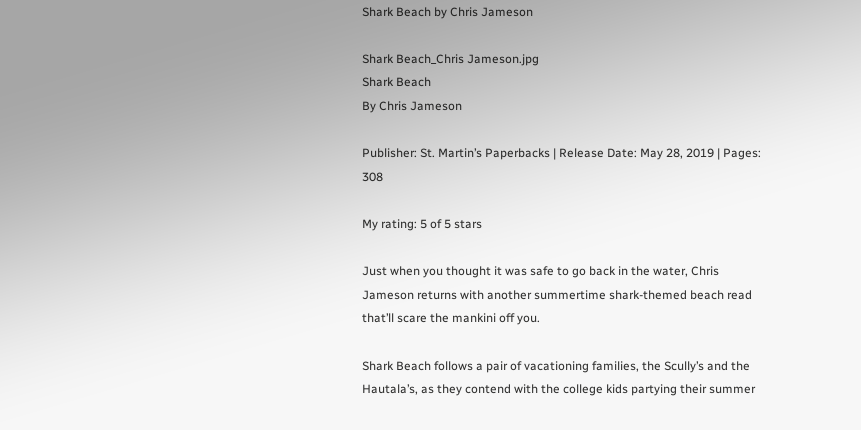Shark Beach by Chris Jameson

Shark Beach_Chris Jameson.jpg
Shark Beach
By Chris Jameson

Publisher: St. Martin’s Paperbacks | Release Date: May 28, 2019 | Pages: 308

My rating: 5 of 5 stars

Just when you thought it was safe to go back in the water, Chris Jameson returns with another summertime shark-themed beach read that’ll scare the mankini off you.

Shark Beach follows a pair of vacationing families, the Scully’s and the Hautala’s, as they contend with the college kids partying their summer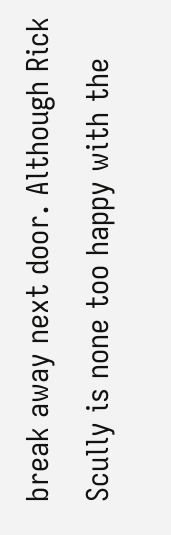break away next door. Although Rick Scully is none too happy with the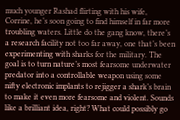much younger Rashad flirting with his wife, Corrine, he’s soon going to find himself in far more troubling waters. Little do the gang know, there’s a research facility not too far away, one that’s been experimenting with sharks for the military. The goal is to turn nature’s most fearsome underwater predator into a controllable weapon using some nifty electronic implants to rejigger a shark’s brain to make it even more fearsome and violent. Sounds like a brilliant idea, right? What could possibly go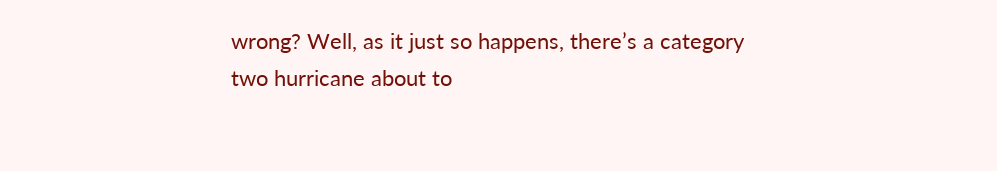wrong? Well, as it just so happens, there’s a category two hurricane about to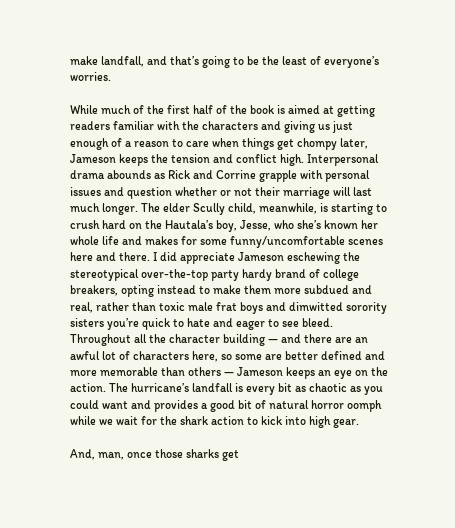make landfall, and that’s going to be the least of everyone’s worries.

While much of the first half of the book is aimed at getting readers familiar with the characters and giving us just enough of a reason to care when things get chompy later, Jameson keeps the tension and conflict high. Interpersonal drama abounds as Rick and Corrine grapple with personal issues and question whether or not their marriage will last much longer. The elder Scully child, meanwhile, is starting to crush hard on the Hautala’s boy, Jesse, who she’s known her whole life and makes for some funny/uncomfortable scenes here and there. I did appreciate Jameson eschewing the stereotypical over-the-top party hardy brand of college breakers, opting instead to make them more subdued and real, rather than toxic male frat boys and dimwitted sorority sisters you’re quick to hate and eager to see bleed. Throughout all the character building — and there are an awful lot of characters here, so some are better defined and more memorable than others — Jameson keeps an eye on the action. The hurricane’s landfall is every bit as chaotic as you could want and provides a good bit of natural horror oomph while we wait for the shark action to kick into high gear.

And, man, once those sharks get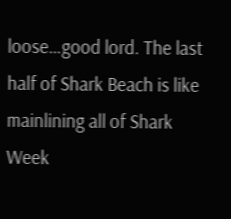loose…good lord. The last half of Shark Beach is like mainlining all of Shark Week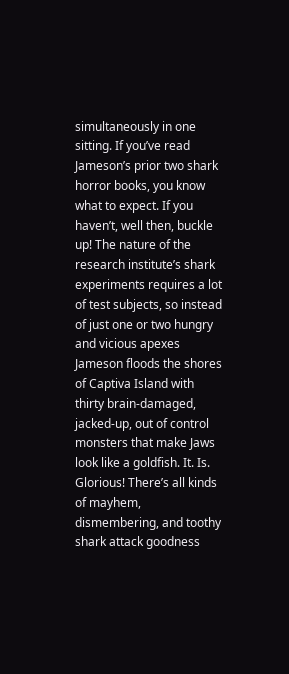simultaneously in one sitting. If you’ve read Jameson’s prior two shark horror books, you know what to expect. If you haven’t, well then, buckle up! The nature of the research institute’s shark experiments requires a lot of test subjects, so instead of just one or two hungry and vicious apexes Jameson floods the shores of Captiva Island with thirty brain-damaged, jacked-up, out of control monsters that make Jaws look like a goldfish. It. Is. Glorious! There’s all kinds of mayhem, dismembering, and toothy shark attack goodness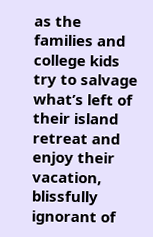as the families and college kids try to salvage what’s left of their island retreat and enjoy their vacation, blissfully ignorant of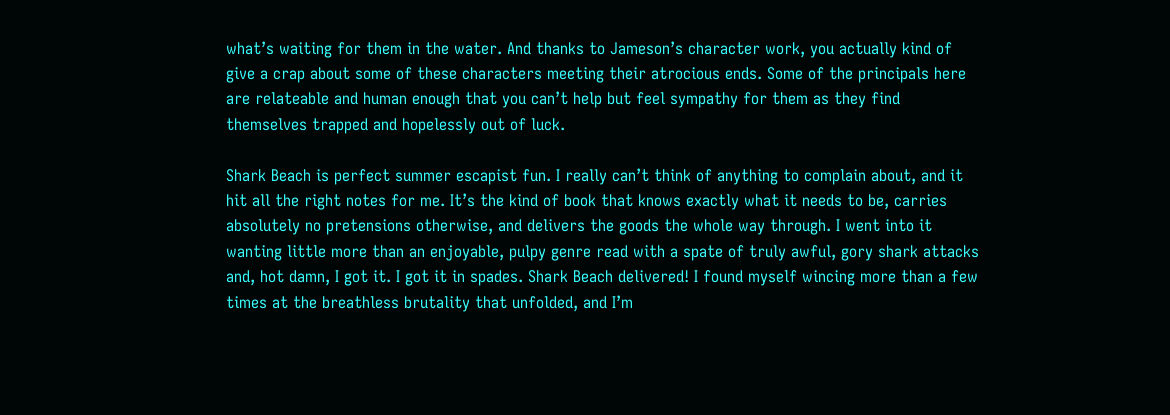what’s waiting for them in the water. And thanks to Jameson’s character work, you actually kind of give a crap about some of these characters meeting their atrocious ends. Some of the principals here are relateable and human enough that you can’t help but feel sympathy for them as they find themselves trapped and hopelessly out of luck.

Shark Beach is perfect summer escapist fun. I really can’t think of anything to complain about, and it hit all the right notes for me. It’s the kind of book that knows exactly what it needs to be, carries absolutely no pretensions otherwise, and delivers the goods the whole way through. I went into it wanting little more than an enjoyable, pulpy genre read with a spate of truly awful, gory shark attacks and, hot damn, I got it. I got it in spades. Shark Beach delivered! I found myself wincing more than a few times at the breathless brutality that unfolded, and I’m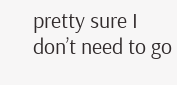pretty sure I don’t need to go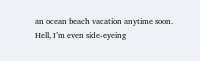an ocean beach vacation anytime soon. Hell, I’m even side-eyeing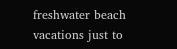freshwater beach vacations just to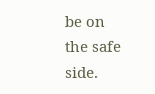be on the safe side.